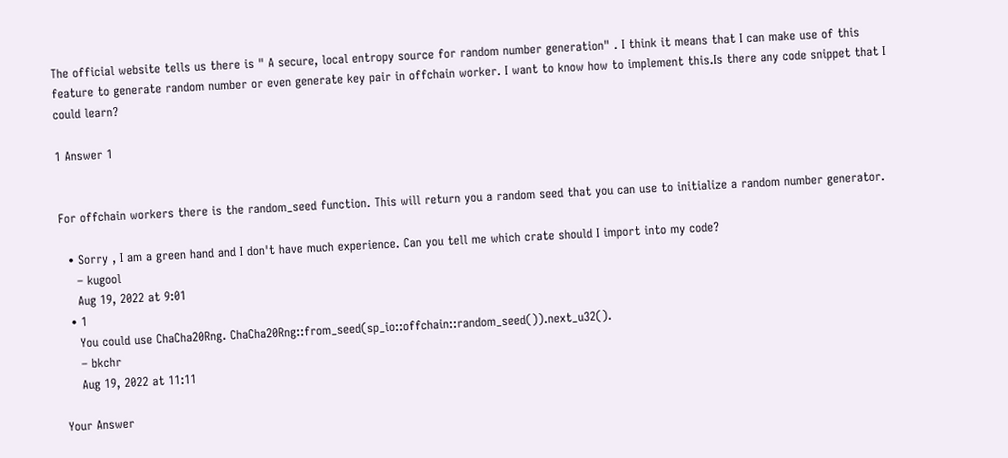The official website tells us there is " A secure, local entropy source for random number generation" . I think it means that I can make use of this feature to generate random number or even generate key pair in offchain worker. I want to know how to implement this.Is there any code snippet that I could learn?

1 Answer 1


For offchain workers there is the random_seed function. This will return you a random seed that you can use to initialize a random number generator.

  • Sorry , I am a green hand and I don't have much experience. Can you tell me which crate should I import into my code?
    – kugool
    Aug 19, 2022 at 9:01
  • 1
    You could use ChaCha20Rng. ChaCha20Rng::from_seed(sp_io::offchain::random_seed()).next_u32().
    – bkchr
    Aug 19, 2022 at 11:11

Your Answer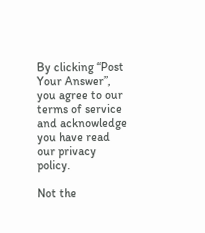By clicking “Post Your Answer”, you agree to our terms of service and acknowledge you have read our privacy policy.

Not the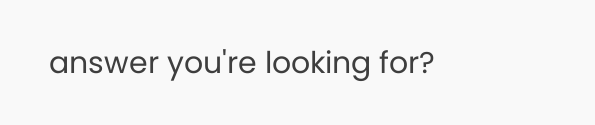answer you're looking for?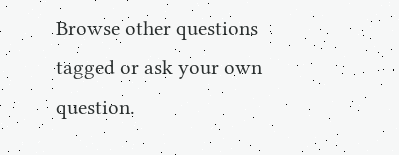Browse other questions tagged or ask your own question.